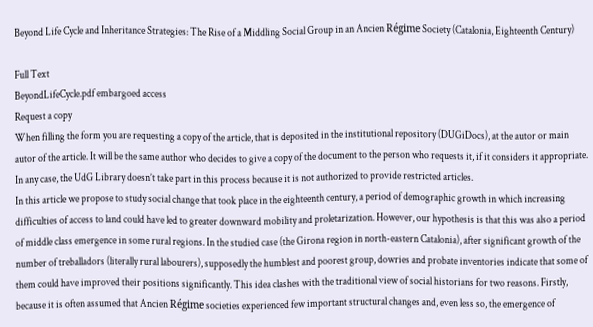Beyond Life Cycle and Inheritance Strategies: The Rise of a Middling Social Group in an Ancien Régime Society (Catalonia, Eighteenth Century)

Full Text
BeyondLifeCycle.pdf embargoed access
Request a copy
When filling the form you are requesting a copy of the article, that is deposited in the institutional repository (DUGiDocs), at the autor or main autor of the article. It will be the same author who decides to give a copy of the document to the person who requests it, if it considers it appropriate. In any case, the UdG Library doesn’t take part in this process because it is not authorized to provide restricted articles.
In this article we propose to study social change that took place in the eighteenth century, a period of demographic growth in which increasing difficulties of access to land could have led to greater downward mobility and proletarization. However, our hypothesis is that this was also a period of middle class emergence in some rural regions. In the studied case (the Girona region in north-eastern Catalonia), after significant growth of the number of treballadors (literally rural labourers), supposedly the humblest and poorest group, dowries and probate inventories indicate that some of them could have improved their positions significantly. This idea clashes with the traditional view of social historians for two reasons. Firstly, because it is often assumed that Ancien Régime societies experienced few important structural changes and, even less so, the emergence of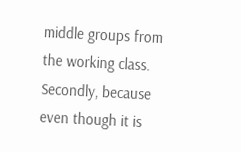middle groups from the working class. Secondly, because even though it is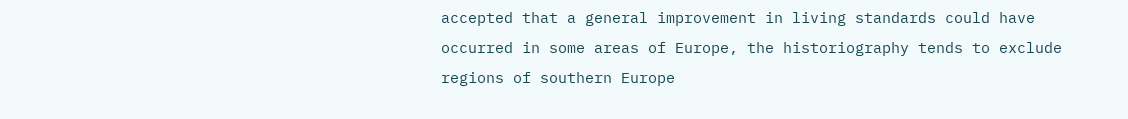accepted that a general improvement in living standards could have occurred in some areas of Europe, the historiography tends to exclude regions of southern Europe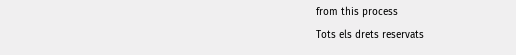from this process
Tots els drets reservats